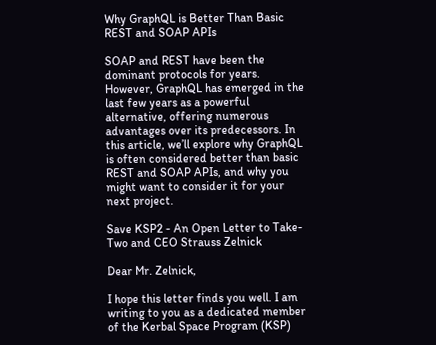Why GraphQL is Better Than Basic REST and SOAP APIs

SOAP and REST have been the dominant protocols for years. However, GraphQL has emerged in the last few years as a powerful alternative, offering numerous advantages over its predecessors. In this article, we’ll explore why GraphQL is often considered better than basic REST and SOAP APIs, and why you might want to consider it for your next project.

Save KSP2 - An Open Letter to Take-Two and CEO Strauss Zelnick

Dear Mr. Zelnick,

I hope this letter finds you well. I am writing to you as a dedicated member of the Kerbal Space Program (KSP)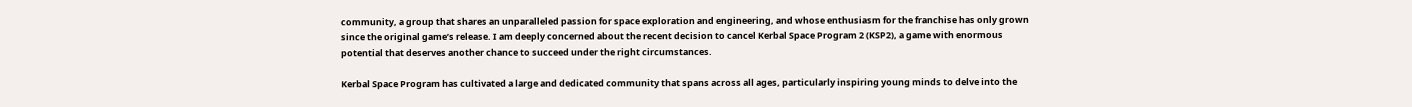community, a group that shares an unparalleled passion for space exploration and engineering, and whose enthusiasm for the franchise has only grown since the original game’s release. I am deeply concerned about the recent decision to cancel Kerbal Space Program 2 (KSP2), a game with enormous potential that deserves another chance to succeed under the right circumstances.

Kerbal Space Program has cultivated a large and dedicated community that spans across all ages, particularly inspiring young minds to delve into the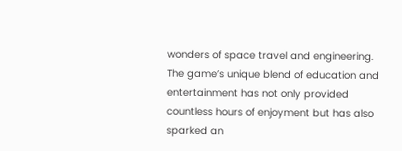wonders of space travel and engineering. The game’s unique blend of education and entertainment has not only provided countless hours of enjoyment but has also sparked an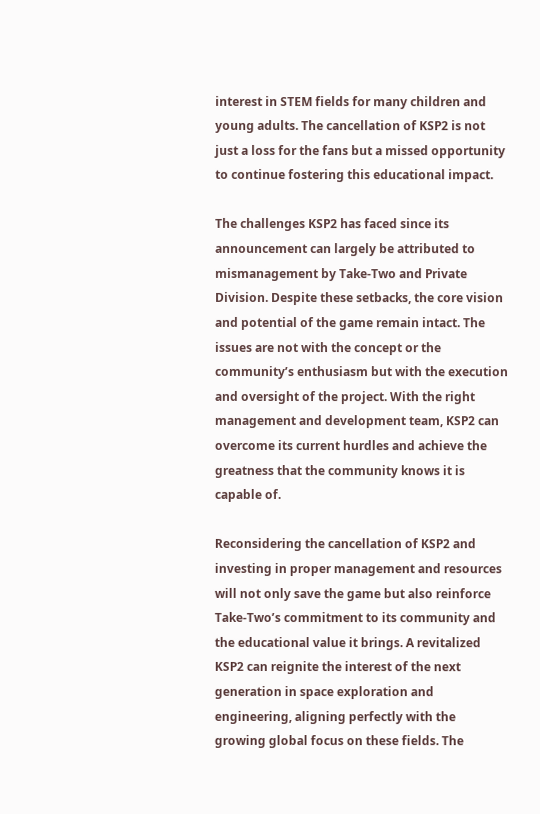interest in STEM fields for many children and young adults. The cancellation of KSP2 is not just a loss for the fans but a missed opportunity to continue fostering this educational impact.

The challenges KSP2 has faced since its announcement can largely be attributed to mismanagement by Take-Two and Private Division. Despite these setbacks, the core vision and potential of the game remain intact. The issues are not with the concept or the community’s enthusiasm but with the execution and oversight of the project. With the right management and development team, KSP2 can overcome its current hurdles and achieve the greatness that the community knows it is capable of.

Reconsidering the cancellation of KSP2 and investing in proper management and resources will not only save the game but also reinforce Take-Two’s commitment to its community and the educational value it brings. A revitalized KSP2 can reignite the interest of the next generation in space exploration and engineering, aligning perfectly with the growing global focus on these fields. The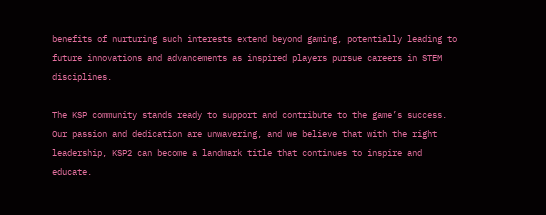benefits of nurturing such interests extend beyond gaming, potentially leading to future innovations and advancements as inspired players pursue careers in STEM disciplines.

The KSP community stands ready to support and contribute to the game’s success. Our passion and dedication are unwavering, and we believe that with the right leadership, KSP2 can become a landmark title that continues to inspire and educate.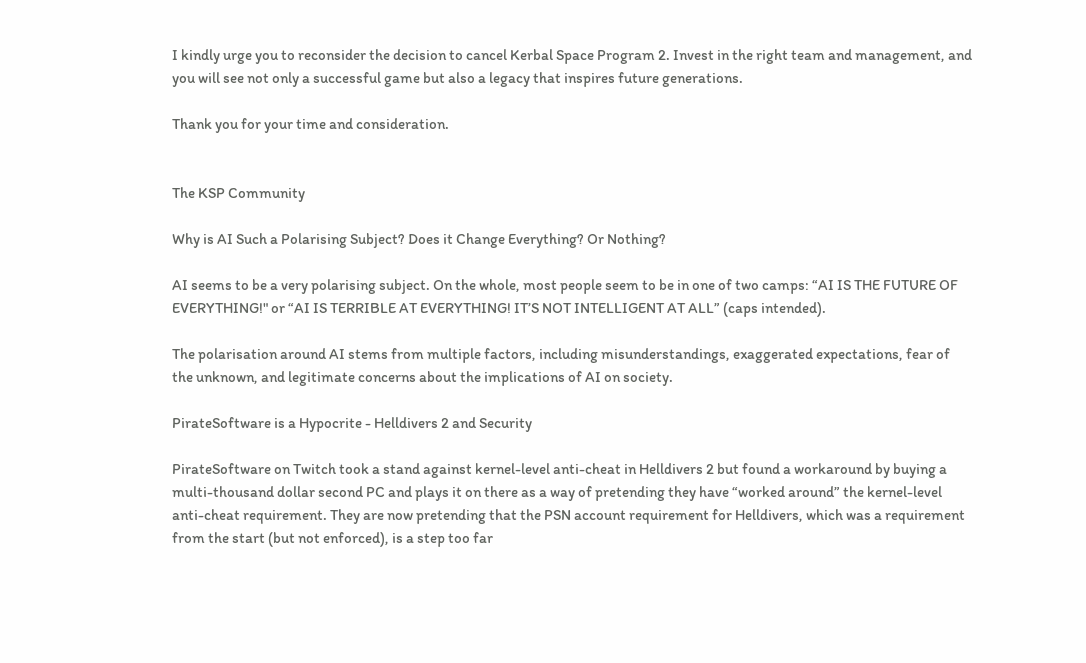I kindly urge you to reconsider the decision to cancel Kerbal Space Program 2. Invest in the right team and management, and you will see not only a successful game but also a legacy that inspires future generations.

Thank you for your time and consideration.


The KSP Community

Why is AI Such a Polarising Subject? Does it Change Everything? Or Nothing?

AI seems to be a very polarising subject. On the whole, most people seem to be in one of two camps: “AI IS THE FUTURE OF EVERYTHING!" or “AI IS TERRIBLE AT EVERYTHING! IT’S NOT INTELLIGENT AT ALL” (caps intended).

The polarisation around AI stems from multiple factors, including misunderstandings, exaggerated expectations, fear of the unknown, and legitimate concerns about the implications of AI on society.

PirateSoftware is a Hypocrite - Helldivers 2 and Security

PirateSoftware on Twitch took a stand against kernel-level anti-cheat in Helldivers 2 but found a workaround by buying a multi-thousand dollar second PC and plays it on there as a way of pretending they have “worked around” the kernel-level anti-cheat requirement. They are now pretending that the PSN account requirement for Helldivers, which was a requirement from the start (but not enforced), is a step too far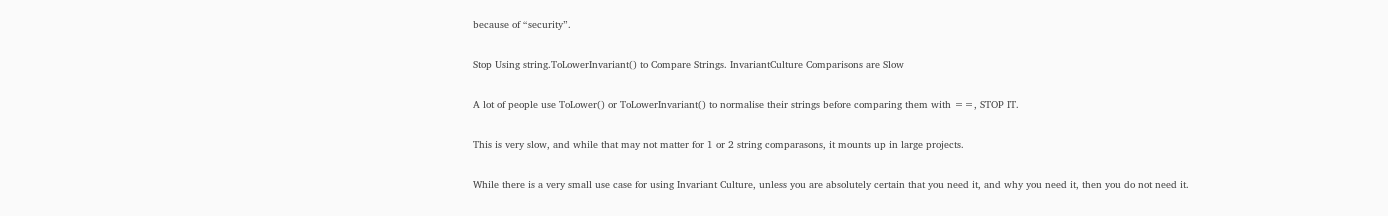because of “security”.

Stop Using string.ToLowerInvariant() to Compare Strings. InvariantCulture Comparisons are Slow

A lot of people use ToLower() or ToLowerInvariant() to normalise their strings before comparing them with ==, STOP IT.

This is very slow, and while that may not matter for 1 or 2 string comparasons, it mounts up in large projects.

While there is a very small use case for using Invariant Culture, unless you are absolutely certain that you need it, and why you need it, then you do not need it.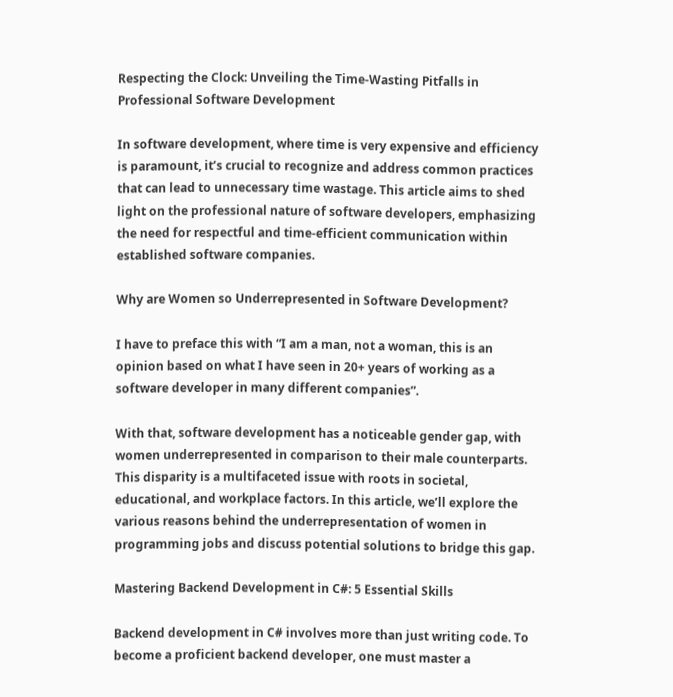Respecting the Clock: Unveiling the Time-Wasting Pitfalls in Professional Software Development

In software development, where time is very expensive and efficiency is paramount, it’s crucial to recognize and address common practices that can lead to unnecessary time wastage. This article aims to shed light on the professional nature of software developers, emphasizing the need for respectful and time-efficient communication within established software companies.

Why are Women so Underrepresented in Software Development?

I have to preface this with “I am a man, not a woman, this is an opinion based on what I have seen in 20+ years of working as a software developer in many different companies”.

With that, software development has a noticeable gender gap, with women underrepresented in comparison to their male counterparts. This disparity is a multifaceted issue with roots in societal, educational, and workplace factors. In this article, we’ll explore the various reasons behind the underrepresentation of women in programming jobs and discuss potential solutions to bridge this gap.

Mastering Backend Development in C#: 5 Essential Skills

Backend development in C# involves more than just writing code. To become a proficient backend developer, one must master a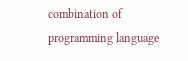combination of programming language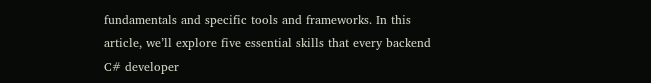fundamentals and specific tools and frameworks. In this article, we’ll explore five essential skills that every backend C# developer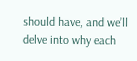should have, and we’ll delve into why each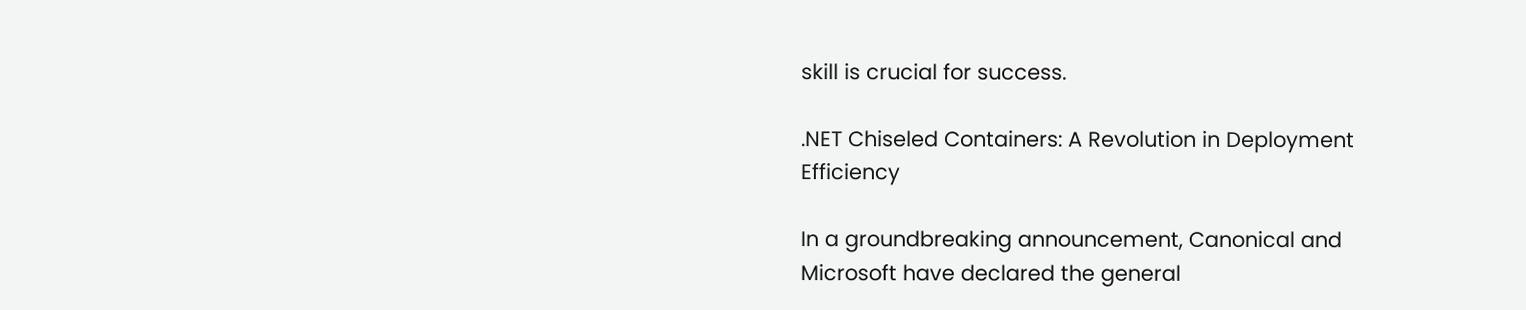skill is crucial for success.

.NET Chiseled Containers: A Revolution in Deployment Efficiency

In a groundbreaking announcement, Canonical and Microsoft have declared the general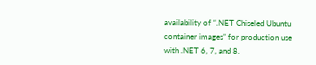availability of “.NET Chiseled Ubuntu container images” for production use with .NET 6, 7, and 8.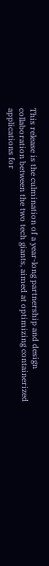This release is the culmination of a year-long partnership and design collaboration between the two tech giants, aimed at optimizing containerized applications for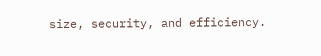size, security, and efficiency.